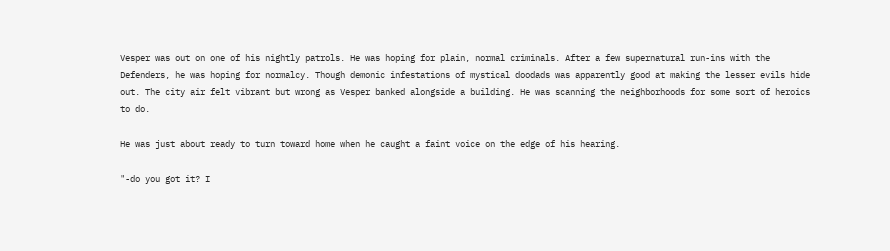Vesper was out on one of his nightly patrols. He was hoping for plain, normal criminals. After a few supernatural run-ins with the Defenders, he was hoping for normalcy. Though demonic infestations of mystical doodads was apparently good at making the lesser evils hide out. The city air felt vibrant but wrong as Vesper banked alongside a building. He was scanning the neighborhoods for some sort of heroics to do.

He was just about ready to turn toward home when he caught a faint voice on the edge of his hearing.

"-do you got it? I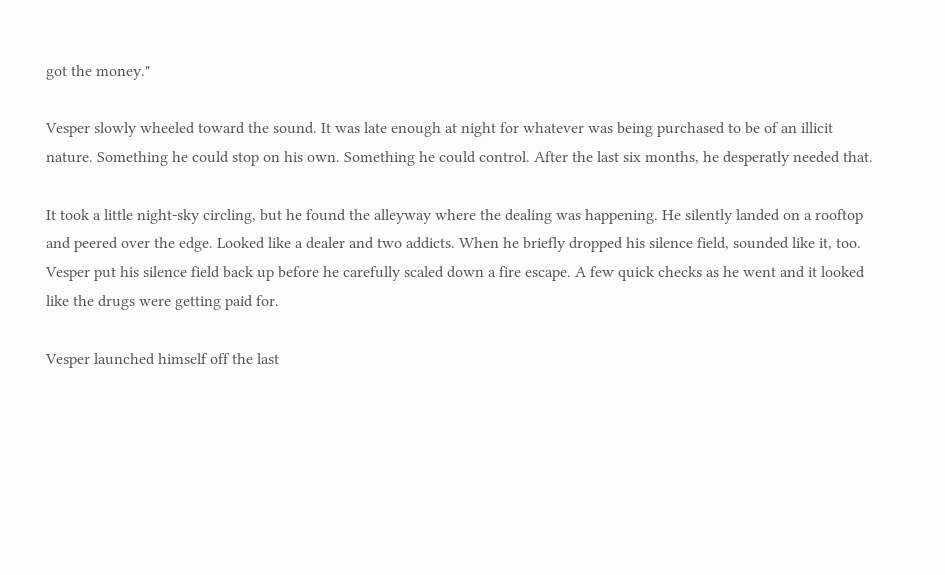got the money."

Vesper slowly wheeled toward the sound. It was late enough at night for whatever was being purchased to be of an illicit nature. Something he could stop on his own. Something he could control. After the last six months, he desperatly needed that.

It took a little night-sky circling, but he found the alleyway where the dealing was happening. He silently landed on a rooftop and peered over the edge. Looked like a dealer and two addicts. When he briefly dropped his silence field, sounded like it, too. Vesper put his silence field back up before he carefully scaled down a fire escape. A few quick checks as he went and it looked like the drugs were getting paid for.

Vesper launched himself off the last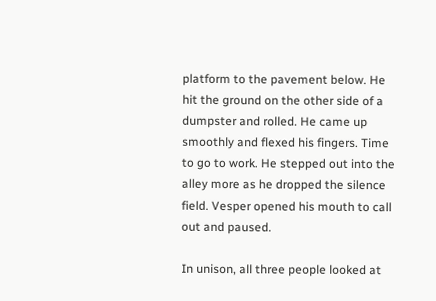platform to the pavement below. He hit the ground on the other side of a dumpster and rolled. He came up smoothly and flexed his fingers. Time to go to work. He stepped out into the alley more as he dropped the silence field. Vesper opened his mouth to call out and paused.

In unison, all three people looked at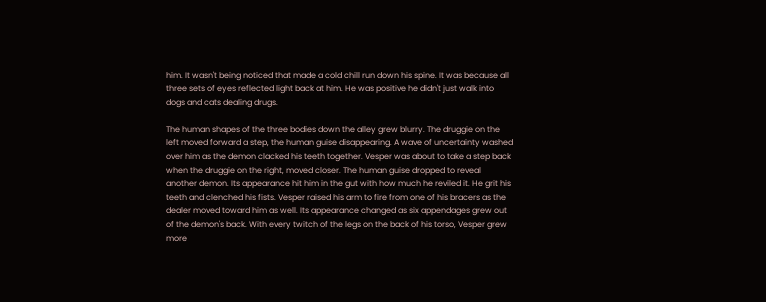him. It wasn't being noticed that made a cold chill run down his spine. It was because all three sets of eyes reflected light back at him. He was positive he didn't just walk into dogs and cats dealing drugs.

The human shapes of the three bodies down the alley grew blurry. The druggie on the left moved forward a step, the human guise disappearing. A wave of uncertainty washed over him as the demon clacked his teeth together. Vesper was about to take a step back when the druggie on the right, moved closer. The human guise dropped to reveal another demon. Its appearance hit him in the gut with how much he reviled it. He grit his teeth and clenched his fists. Vesper raised his arm to fire from one of his bracers as the dealer moved toward him as well. Its appearance changed as six appendages grew out of the demon's back. With every twitch of the legs on the back of his torso, Vesper grew more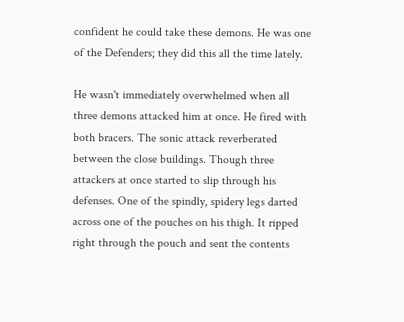confident he could take these demons. He was one of the Defenders; they did this all the time lately.

He wasn't immediately overwhelmed when all three demons attacked him at once. He fired with both bracers. The sonic attack reverberated between the close buildings. Though three attackers at once started to slip through his defenses. One of the spindly, spidery legs darted across one of the pouches on his thigh. It ripped right through the pouch and sent the contents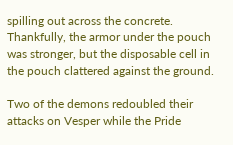spilling out across the concrete. Thankfully, the armor under the pouch was stronger, but the disposable cell in the pouch clattered against the ground.

Two of the demons redoubled their attacks on Vesper while the Pride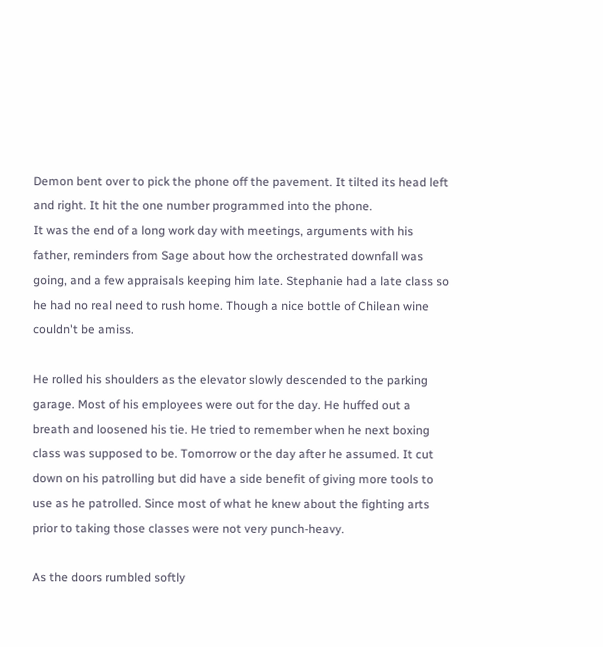Demon bent over to pick the phone off the pavement. It tilted its head left and right. It hit the one number programmed into the phone.
It was the end of a long work day with meetings, arguments with his father, reminders from Sage about how the orchestrated downfall was going, and a few appraisals keeping him late. Stephanie had a late class so he had no real need to rush home. Though a nice bottle of Chilean wine couldn't be amiss.

He rolled his shoulders as the elevator slowly descended to the parking garage. Most of his employees were out for the day. He huffed out a breath and loosened his tie. He tried to remember when he next boxing class was supposed to be. Tomorrow or the day after he assumed. It cut down on his patrolling but did have a side benefit of giving more tools to use as he patrolled. Since most of what he knew about the fighting arts prior to taking those classes were not very punch-heavy.

As the doors rumbled softly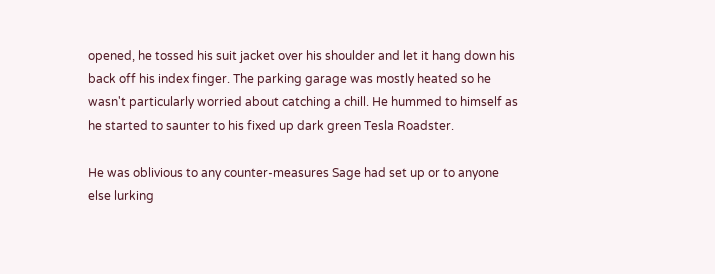opened, he tossed his suit jacket over his shoulder and let it hang down his back off his index finger. The parking garage was mostly heated so he wasn't particularly worried about catching a chill. He hummed to himself as he started to saunter to his fixed up dark green Tesla Roadster.

He was oblivious to any counter-measures Sage had set up or to anyone else lurking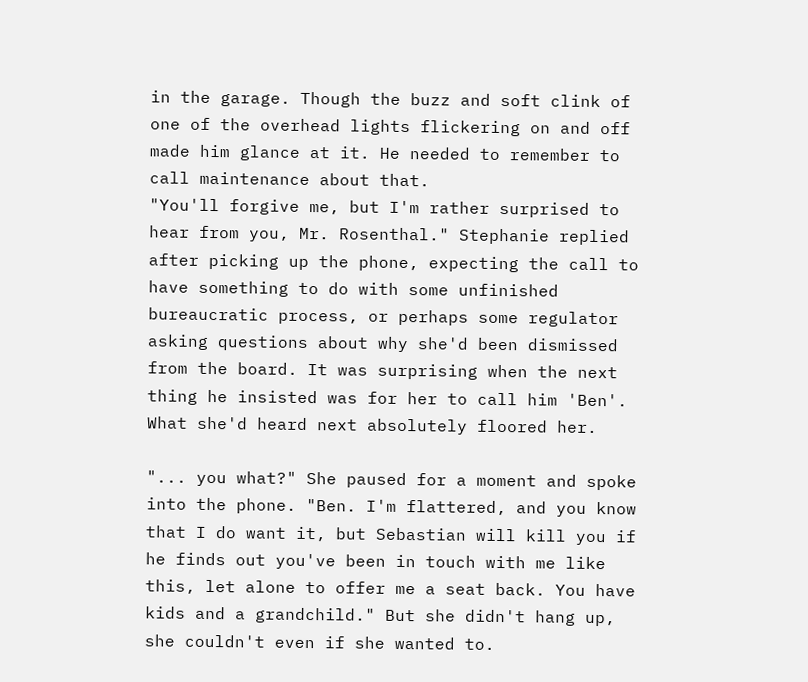in the garage. Though the buzz and soft clink of one of the overhead lights flickering on and off made him glance at it. He needed to remember to call maintenance about that.
"You'll forgive me, but I'm rather surprised to hear from you, Mr. Rosenthal." Stephanie replied after picking up the phone, expecting the call to have something to do with some unfinished bureaucratic process, or perhaps some regulator asking questions about why she'd been dismissed from the board. It was surprising when the next thing he insisted was for her to call him 'Ben'. What she'd heard next absolutely floored her.

"... you what?" She paused for a moment and spoke into the phone. "Ben. I'm flattered, and you know that I do want it, but Sebastian will kill you if he finds out you've been in touch with me like this, let alone to offer me a seat back. You have kids and a grandchild." But she didn't hang up, she couldn't even if she wanted to.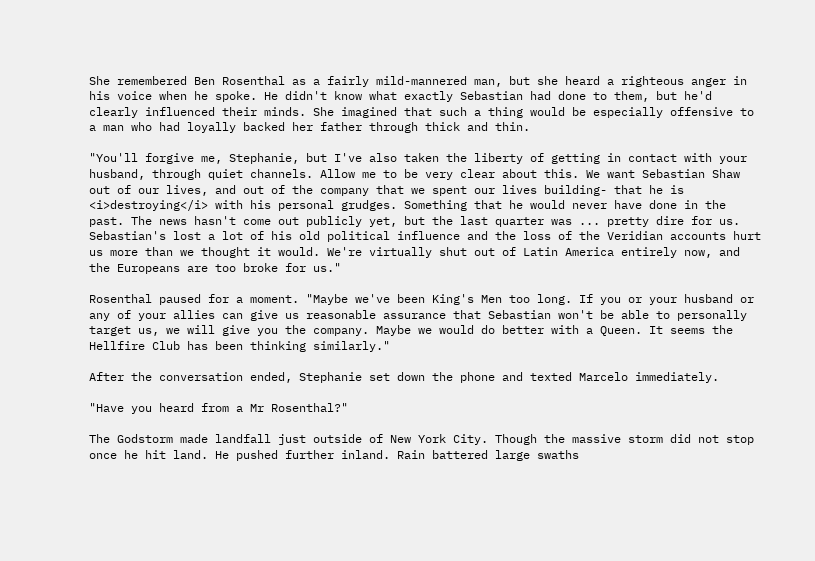She remembered Ben Rosenthal as a fairly mild-mannered man, but she heard a righteous anger in his voice when he spoke. He didn't know what exactly Sebastian had done to them, but he'd clearly influenced their minds. She imagined that such a thing would be especially offensive to a man who had loyally backed her father through thick and thin.

"You'll forgive me, Stephanie, but I've also taken the liberty of getting in contact with your husband, through quiet channels. Allow me to be very clear about this. We want Sebastian Shaw out of our lives, and out of the company that we spent our lives building- that he is <i>destroying</i> with his personal grudges. Something that he would never have done in the past. The news hasn't come out publicly yet, but the last quarter was ... pretty dire for us. Sebastian's lost a lot of his old political influence and the loss of the Veridian accounts hurt us more than we thought it would. We're virtually shut out of Latin America entirely now, and the Europeans are too broke for us."

Rosenthal paused for a moment. "Maybe we've been King's Men too long. If you or your husband or any of your allies can give us reasonable assurance that Sebastian won't be able to personally target us, we will give you the company. Maybe we would do better with a Queen. It seems the Hellfire Club has been thinking similarly."

After the conversation ended, Stephanie set down the phone and texted Marcelo immediately.

"Have you heard from a Mr Rosenthal?"

The Godstorm made landfall just outside of New York City. Though the massive storm did not stop once he hit land. He pushed further inland. Rain battered large swaths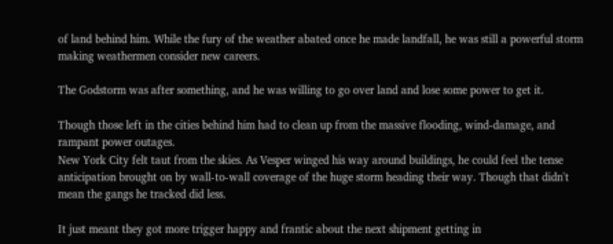of land behind him. While the fury of the weather abated once he made landfall, he was still a powerful storm making weathermen consider new careers.

The Godstorm was after something, and he was willing to go over land and lose some power to get it.

Though those left in the cities behind him had to clean up from the massive flooding, wind-damage, and rampant power outages.
New York City felt taut from the skies. As Vesper winged his way around buildings, he could feel the tense anticipation brought on by wall-to-wall coverage of the huge storm heading their way. Though that didn't mean the gangs he tracked did less.

It just meant they got more trigger happy and frantic about the next shipment getting in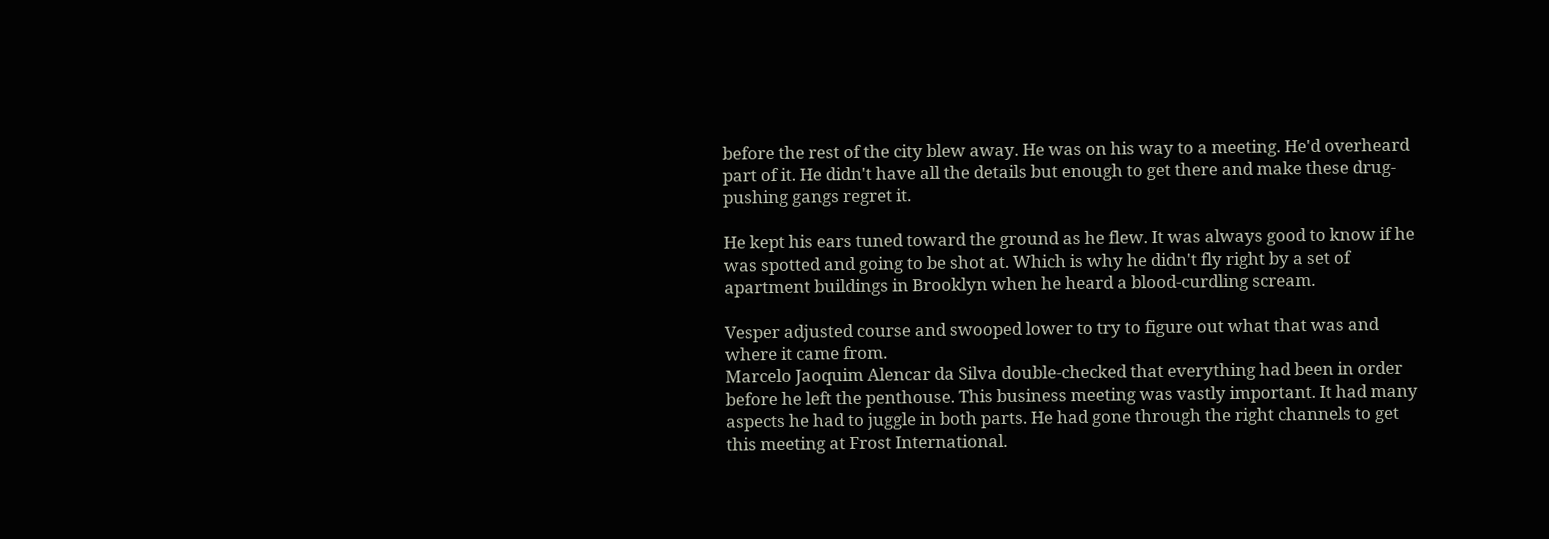before the rest of the city blew away. He was on his way to a meeting. He'd overheard part of it. He didn't have all the details but enough to get there and make these drug-pushing gangs regret it.

He kept his ears tuned toward the ground as he flew. It was always good to know if he was spotted and going to be shot at. Which is why he didn't fly right by a set of apartment buildings in Brooklyn when he heard a blood-curdling scream.

Vesper adjusted course and swooped lower to try to figure out what that was and where it came from.
Marcelo Jaoquim Alencar da Silva double-checked that everything had been in order before he left the penthouse. This business meeting was vastly important. It had many aspects he had to juggle in both parts. He had gone through the right channels to get this meeting at Frost International.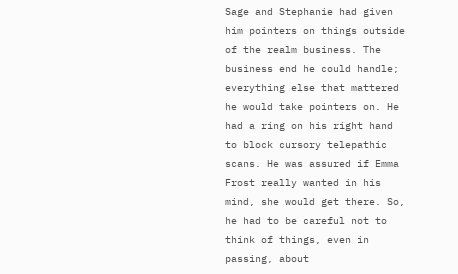Sage and Stephanie had given him pointers on things outside of the realm business. The business end he could handle; everything else that mattered he would take pointers on. He had a ring on his right hand to block cursory telepathic scans. He was assured if Emma Frost really wanted in his mind, she would get there. So, he had to be careful not to think of things, even in passing, about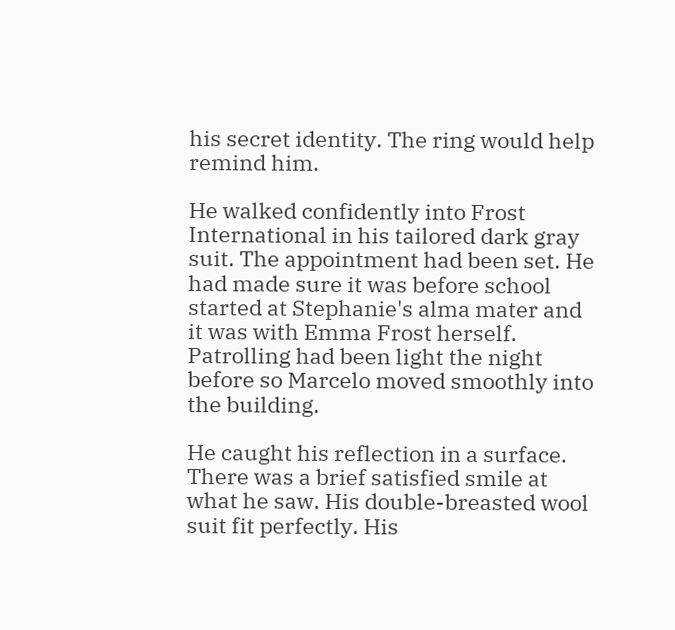his secret identity. The ring would help remind him.

He walked confidently into Frost International in his tailored dark gray suit. The appointment had been set. He had made sure it was before school started at Stephanie's alma mater and it was with Emma Frost herself. Patrolling had been light the night before so Marcelo moved smoothly into the building.

He caught his reflection in a surface. There was a brief satisfied smile at what he saw. His double-breasted wool suit fit perfectly. His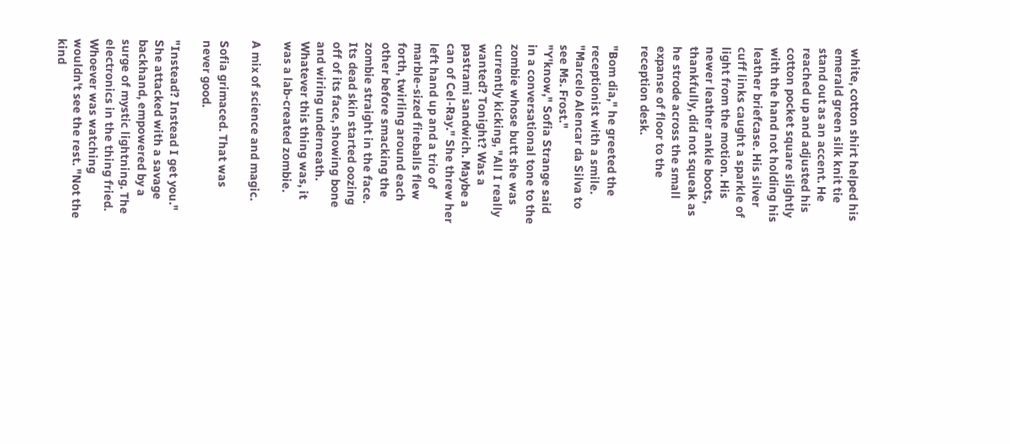white, cotton shirt helped his emerald green silk knit tie stand out as an accent. He reached up and adjusted his cotton pocket square slightly with the hand not holding his leather briefcase. His silver cuff links caught a sparkle of light from the motion. His newer leather ankle boots, thankfully, did not squeak as he strode across the small expanse of floor to the reception desk.

"Bom dia," he greeted the receptionist with a smile. "Marcelo Alencar da Silva to see Ms. Frost."
"Y'know," Sofia Strange said in a conversational tone to the zombie whose butt she was currently kicking, "All I really wanted? Tonight? Was a pastrami sandwich. Maybe a can of Cel-Ray." She threw her left hand up and a trio of marble-sized fireballs flew forth, twirling around each other before smacking the zombie straight in the face. Its dead skin started oozing off of its face, showing bone and wiring underneath. Whatever this thing was, it was a lab-created zombie.

A mix of science and magic.

Sofia grimaced. That was never good.

"Instead? Instead I get you." She attacked with a savage backhand, empowered by a surge of mystic lightning. The electronics in the thing fried. Whoever was watching wouldn't see the rest. "Not the kind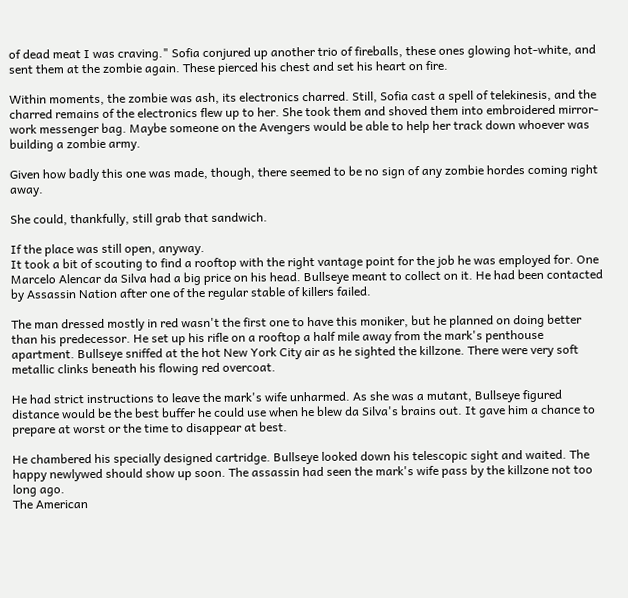of dead meat I was craving." Sofia conjured up another trio of fireballs, these ones glowing hot-white, and sent them at the zombie again. These pierced his chest and set his heart on fire.

Within moments, the zombie was ash, its electronics charred. Still, Sofia cast a spell of telekinesis, and the charred remains of the electronics flew up to her. She took them and shoved them into embroidered mirror-work messenger bag. Maybe someone on the Avengers would be able to help her track down whoever was building a zombie army.

Given how badly this one was made, though, there seemed to be no sign of any zombie hordes coming right away.

She could, thankfully, still grab that sandwich.

If the place was still open, anyway.
It took a bit of scouting to find a rooftop with the right vantage point for the job he was employed for. One Marcelo Alencar da Silva had a big price on his head. Bullseye meant to collect on it. He had been contacted by Assassin Nation after one of the regular stable of killers failed.

The man dressed mostly in red wasn't the first one to have this moniker, but he planned on doing better than his predecessor. He set up his rifle on a rooftop a half mile away from the mark's penthouse apartment. Bullseye sniffed at the hot New York City air as he sighted the killzone. There were very soft metallic clinks beneath his flowing red overcoat.

He had strict instructions to leave the mark's wife unharmed. As she was a mutant, Bullseye figured distance would be the best buffer he could use when he blew da Silva's brains out. It gave him a chance to prepare at worst or the time to disappear at best.

He chambered his specially designed cartridge. Bullseye looked down his telescopic sight and waited. The happy newlywed should show up soon. The assassin had seen the mark's wife pass by the killzone not too long ago.
The American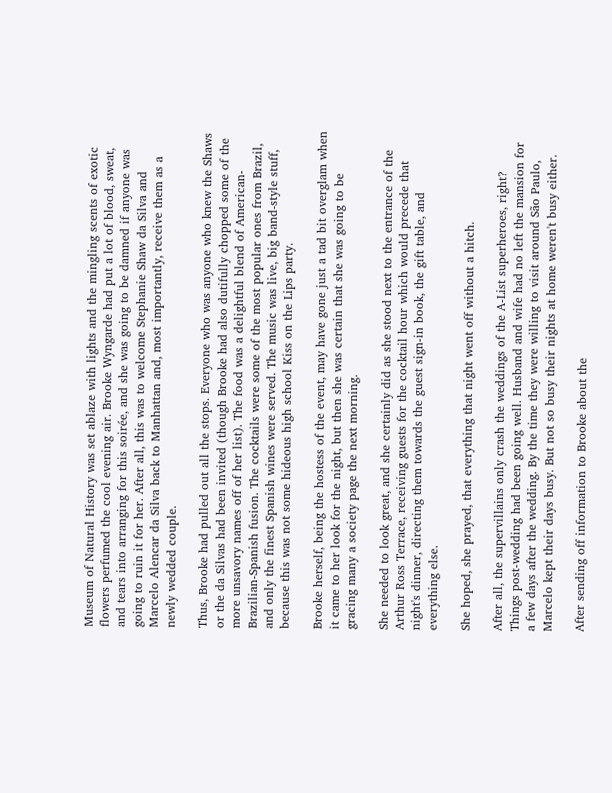Museum of Natural History was set ablaze with lights and the mingling scents of exotic flowers perfumed the cool evening air. Brooke Wyngarde had put a lot of blood, sweat, and tears into arranging for this soirée, and she was going to be damned if anyone was going to ruin it for her. After all, this was to welcome Stephanie Shaw da Silva and Marcelo Alencar da Silva back to Manhattan and, most importantly, receive them as a newly wedded couple.

Thus, Brooke had pulled out all the stops. Everyone who was anyone who knew the Shaws or the da Silvas had been invited (though Brooke had also dutifully chopped some of the more unsavory names off of her list). The food was a delightful blend of American-Brazilian-Spanish fusion. The cocktails were some of the most popular ones from Brazil, and only the finest Spanish wines were served. The music was live, big band-style stuff, because this was not some hideous high school Kiss on the Lips party.

Brooke herself, being the hostess of the event, may have gone just a tad bit overglam when it came to her look for the night, but then she was certain that she was going to be gracing many a society page the next morning.

She needed to look great, and she certainly did as she stood next to the entrance of the Arthur Ross Terrace, receiving guests for the cocktail hour which would precede that night's dinner, directing them towards the guest sign-in book, the gift table, and everything else.

She hoped, she prayed, that everything that night went off without a hitch.

After all, the supervillains only crash the weddings of the A-List superheroes, right?
Things post-wedding had been going well. Husband and wife had no left the mansion for a few days after the wedding. By the time they were willing to visit around São Paulo, Marcelo kept their days busy. But not so busy their nights at home weren't busy either.

After sending off information to Brooke about the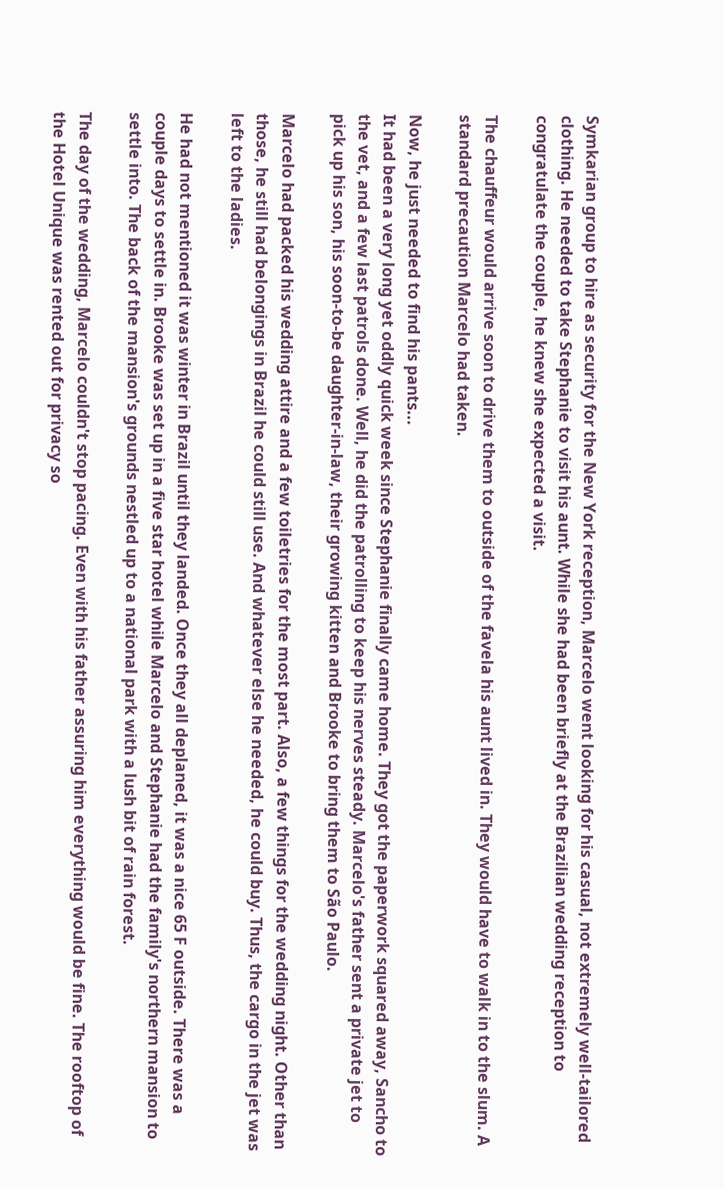Symkarian group to hire as security for the New York reception, Marcelo went looking for his casual, not extremely well-tailored clothing. He needed to take Stephanie to visit his aunt. While she had been briefly at the Brazilian wedding reception to congratulate the couple, he knew she expected a visit.

The chauffeur would arrive soon to drive them to outside of the favela his aunt lived in. They would have to walk in to the slum. A standard precaution Marcelo had taken.

Now, he just needed to find his pants...
It had been a very long yet oddly quick week since Stephanie finally came home. They got the paperwork squared away, Sancho to the vet, and a few last patrols done. Well, he did the patrolling to keep his nerves steady. Marcelo's father sent a private jet to pick up his son, his soon-to-be daughter-in-law, their growing kitten and Brooke to bring them to São Paulo.

Marcelo had packed his wedding attire and a few toiletries for the most part. Also, a few things for the wedding night. Other than those, he still had belongings in Brazil he could still use. And whatever else he needed, he could buy. Thus, the cargo in the jet was left to the ladies.

He had not mentioned it was winter in Brazil until they landed. Once they all deplaned, it was a nice 65 F outside. There was a couple days to settle in. Brooke was set up in a five star hotel while Marcelo and Stephanie had the family's northern mansion to settle into. The back of the mansion's grounds nestled up to a national park with a lush bit of rain forest.

The day of the wedding, Marcelo couldn't stop pacing. Even with his father assuring him everything would be fine. The rooftop of the Hotel Unique was rented out for privacy so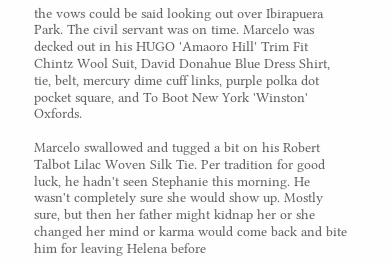the vows could be said looking out over Ibirapuera Park. The civil servant was on time. Marcelo was decked out in his HUGO 'Amaoro Hill' Trim Fit Chintz Wool Suit, David Donahue Blue Dress Shirt, tie, belt, mercury dime cuff links, purple polka dot pocket square, and To Boot New York 'Winston' Oxfords.

Marcelo swallowed and tugged a bit on his Robert Talbot Lilac Woven Silk Tie. Per tradition for good luck, he hadn't seen Stephanie this morning. He wasn't completely sure she would show up. Mostly sure, but then her father might kidnap her or she changed her mind or karma would come back and bite him for leaving Helena before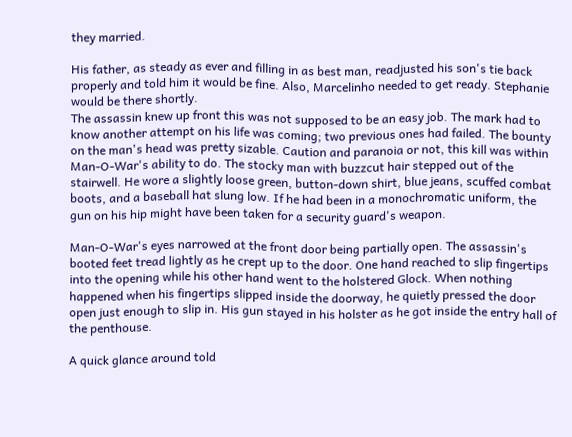they married.

His father, as steady as ever and filling in as best man, readjusted his son's tie back properly and told him it would be fine. Also, Marcelinho needed to get ready. Stephanie would be there shortly.
The assassin knew up front this was not supposed to be an easy job. The mark had to know another attempt on his life was coming; two previous ones had failed. The bounty on the man's head was pretty sizable. Caution and paranoia or not, this kill was within Man-O-War's ability to do. The stocky man with buzzcut hair stepped out of the stairwell. He wore a slightly loose green, button-down shirt, blue jeans, scuffed combat boots, and a baseball hat slung low. If he had been in a monochromatic uniform, the gun on his hip might have been taken for a security guard's weapon.

Man-O-War's eyes narrowed at the front door being partially open. The assassin's booted feet tread lightly as he crept up to the door. One hand reached to slip fingertips into the opening while his other hand went to the holstered Glock. When nothing happened when his fingertips slipped inside the doorway, he quietly pressed the door open just enough to slip in. His gun stayed in his holster as he got inside the entry hall of the penthouse.

A quick glance around told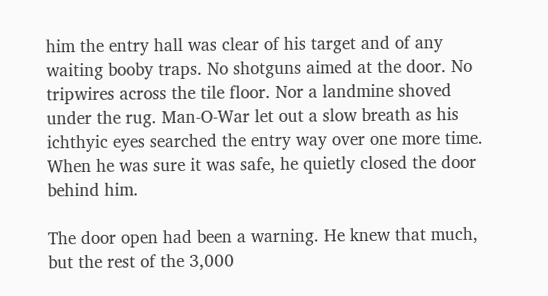him the entry hall was clear of his target and of any waiting booby traps. No shotguns aimed at the door. No tripwires across the tile floor. Nor a landmine shoved under the rug. Man-O-War let out a slow breath as his ichthyic eyes searched the entry way over one more time. When he was sure it was safe, he quietly closed the door behind him.

The door open had been a warning. He knew that much, but the rest of the 3,000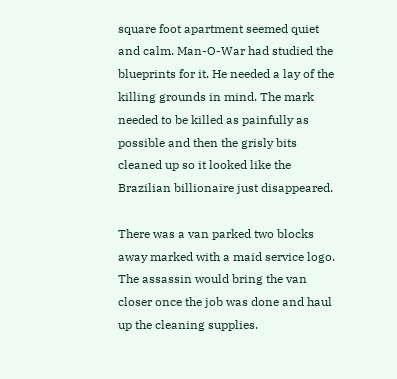square foot apartment seemed quiet and calm. Man-O-War had studied the blueprints for it. He needed a lay of the killing grounds in mind. The mark needed to be killed as painfully as possible and then the grisly bits cleaned up so it looked like the Brazilian billionaire just disappeared.

There was a van parked two blocks away marked with a maid service logo. The assassin would bring the van closer once the job was done and haul up the cleaning supplies.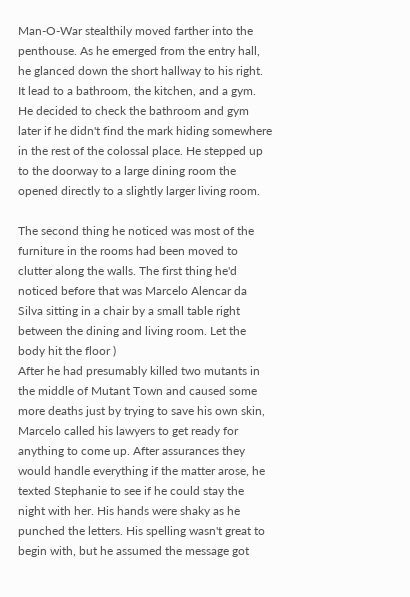Man-O-War stealthily moved farther into the penthouse. As he emerged from the entry hall, he glanced down the short hallway to his right. It lead to a bathroom, the kitchen, and a gym. He decided to check the bathroom and gym later if he didn't find the mark hiding somewhere in the rest of the colossal place. He stepped up to the doorway to a large dining room the opened directly to a slightly larger living room.

The second thing he noticed was most of the furniture in the rooms had been moved to clutter along the walls. The first thing he'd noticed before that was Marcelo Alencar da Silva sitting in a chair by a small table right between the dining and living room. Let the body hit the floor )
After he had presumably killed two mutants in the middle of Mutant Town and caused some more deaths just by trying to save his own skin, Marcelo called his lawyers to get ready for anything to come up. After assurances they would handle everything if the matter arose, he texted Stephanie to see if he could stay the night with her. His hands were shaky as he punched the letters. His spelling wasn't great to begin with, but he assumed the message got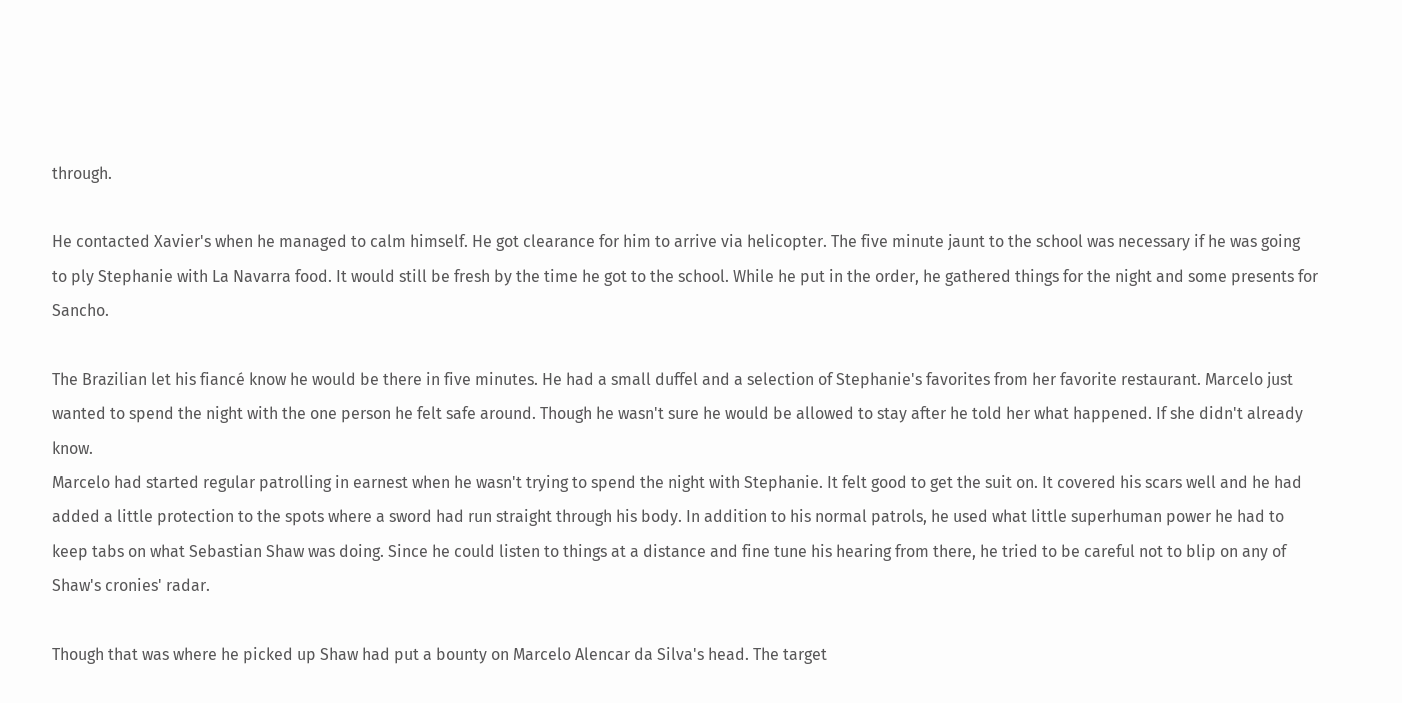through.

He contacted Xavier's when he managed to calm himself. He got clearance for him to arrive via helicopter. The five minute jaunt to the school was necessary if he was going to ply Stephanie with La Navarra food. It would still be fresh by the time he got to the school. While he put in the order, he gathered things for the night and some presents for Sancho.

The Brazilian let his fiancé know he would be there in five minutes. He had a small duffel and a selection of Stephanie's favorites from her favorite restaurant. Marcelo just wanted to spend the night with the one person he felt safe around. Though he wasn't sure he would be allowed to stay after he told her what happened. If she didn't already know.
Marcelo had started regular patrolling in earnest when he wasn't trying to spend the night with Stephanie. It felt good to get the suit on. It covered his scars well and he had added a little protection to the spots where a sword had run straight through his body. In addition to his normal patrols, he used what little superhuman power he had to keep tabs on what Sebastian Shaw was doing. Since he could listen to things at a distance and fine tune his hearing from there, he tried to be careful not to blip on any of Shaw's cronies' radar.

Though that was where he picked up Shaw had put a bounty on Marcelo Alencar da Silva's head. The target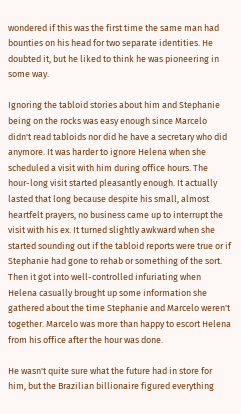wondered if this was the first time the same man had bounties on his head for two separate identities. He doubted it, but he liked to think he was pioneering in some way.

Ignoring the tabloid stories about him and Stephanie being on the rocks was easy enough since Marcelo didn't read tabloids nor did he have a secretary who did anymore. It was harder to ignore Helena when she scheduled a visit with him during office hours. The hour-long visit started pleasantly enough. It actually lasted that long because despite his small, almost heartfelt prayers, no business came up to interrupt the visit with his ex. It turned slightly awkward when she started sounding out if the tabloid reports were true or if Stephanie had gone to rehab or something of the sort. Then it got into well-controlled infuriating when Helena casually brought up some information she gathered about the time Stephanie and Marcelo weren't together. Marcelo was more than happy to escort Helena from his office after the hour was done.

He wasn't quite sure what the future had in store for him, but the Brazilian billionaire figured everything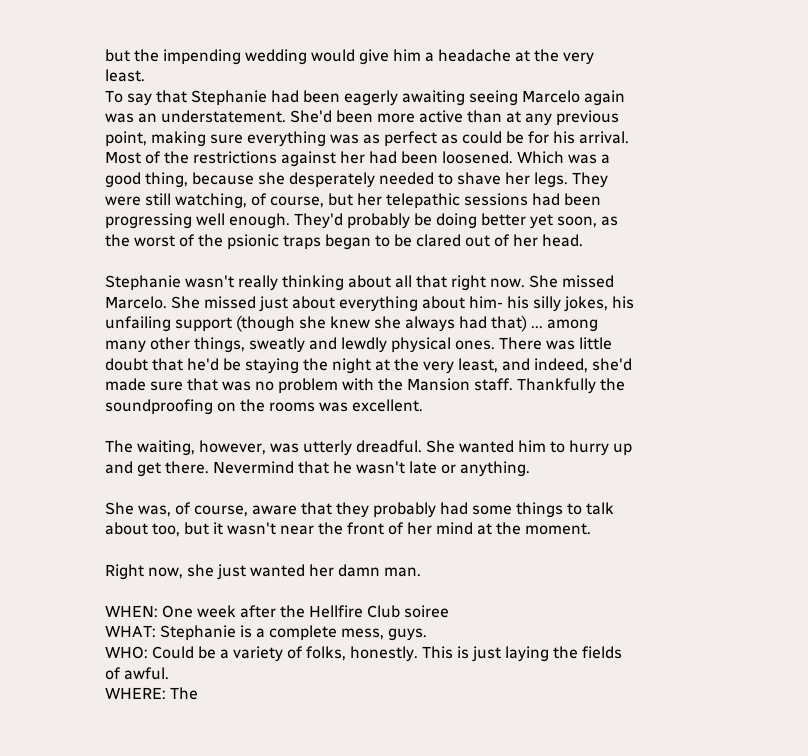but the impending wedding would give him a headache at the very least.
To say that Stephanie had been eagerly awaiting seeing Marcelo again was an understatement. She'd been more active than at any previous point, making sure everything was as perfect as could be for his arrival. Most of the restrictions against her had been loosened. Which was a good thing, because she desperately needed to shave her legs. They were still watching, of course, but her telepathic sessions had been progressing well enough. They'd probably be doing better yet soon, as the worst of the psionic traps began to be clared out of her head.

Stephanie wasn't really thinking about all that right now. She missed Marcelo. She missed just about everything about him- his silly jokes, his unfailing support (though she knew she always had that) ... among many other things, sweatly and lewdly physical ones. There was little doubt that he'd be staying the night at the very least, and indeed, she'd made sure that was no problem with the Mansion staff. Thankfully the soundproofing on the rooms was excellent.

The waiting, however, was utterly dreadful. She wanted him to hurry up and get there. Nevermind that he wasn't late or anything.

She was, of course, aware that they probably had some things to talk about too, but it wasn't near the front of her mind at the moment.

Right now, she just wanted her damn man.

WHEN: One week after the Hellfire Club soiree
WHAT: Stephanie is a complete mess, guys.
WHO: Could be a variety of folks, honestly. This is just laying the fields of awful.
WHERE: The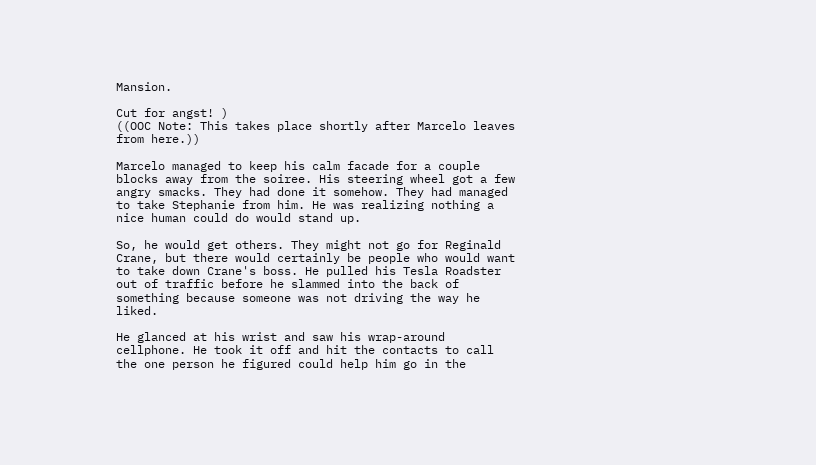Mansion.

Cut for angst! )
((OOC Note: This takes place shortly after Marcelo leaves from here.))

Marcelo managed to keep his calm facade for a couple blocks away from the soiree. His steering wheel got a few angry smacks. They had done it somehow. They had managed to take Stephanie from him. He was realizing nothing a nice human could do would stand up.

So, he would get others. They might not go for Reginald Crane, but there would certainly be people who would want to take down Crane's boss. He pulled his Tesla Roadster out of traffic before he slammed into the back of something because someone was not driving the way he liked.

He glanced at his wrist and saw his wrap-around cellphone. He took it off and hit the contacts to call the one person he figured could help him go in the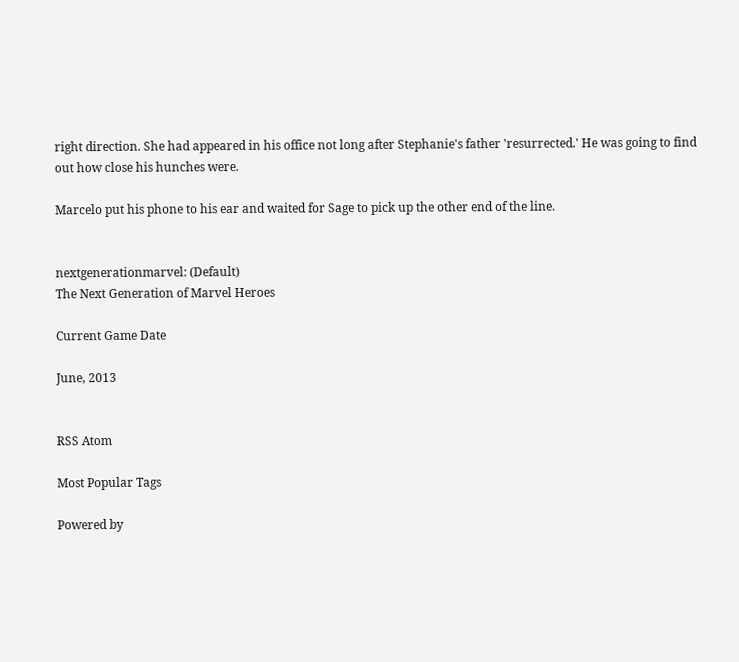right direction. She had appeared in his office not long after Stephanie's father 'resurrected.' He was going to find out how close his hunches were.

Marcelo put his phone to his ear and waited for Sage to pick up the other end of the line.


nextgenerationmarvel: (Default)
The Next Generation of Marvel Heroes

Current Game Date

June, 2013


RSS Atom

Most Popular Tags

Powered by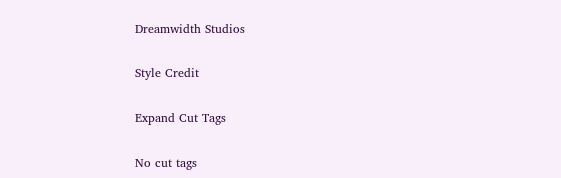Dreamwidth Studios

Style Credit

Expand Cut Tags

No cut tags